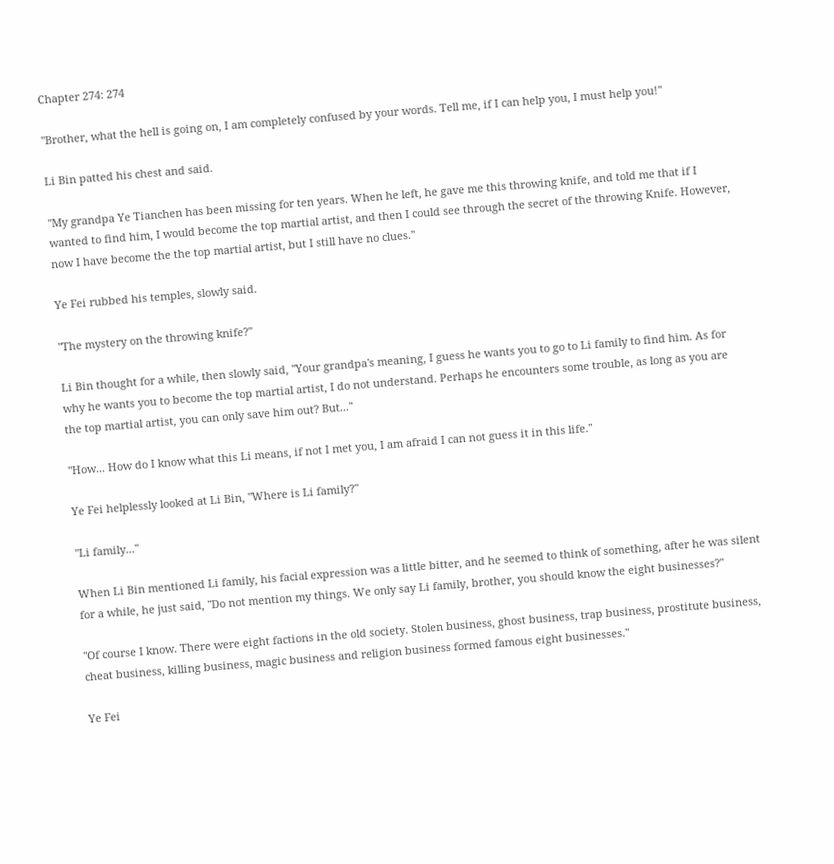Chapter 274: 274

"Brother, what the hell is going on, I am completely confused by your words. Tell me, if I can help you, I must help you!"

Li Bin patted his chest and said.

"My grandpa Ye Tianchen has been missing for ten years. When he left, he gave me this throwing knife, and told me that if I wanted to find him, I would become the top martial artist, and then I could see through the secret of the throwing Knife. However, now I have become the the top martial artist, but I still have no clues."

Ye Fei rubbed his temples, slowly said.

"The mystery on the throwing knife?"

Li Bin thought for a while, then slowly said, "Your grandpa's meaning, I guess he wants you to go to Li family to find him. As for why he wants you to become the top martial artist, I do not understand. Perhaps he encounters some trouble, as long as you are the top martial artist, you can only save him out? But..."

"How... How do I know what this Li means, if not I met you, I am afraid I can not guess it in this life."

Ye Fei helplessly looked at Li Bin, "Where is Li family?"

"Li family..."

When Li Bin mentioned Li family, his facial expression was a little bitter, and he seemed to think of something, after he was silent for a while, he just said, "Do not mention my things. We only say Li family, brother, you should know the eight businesses?"

"Of course I know. There were eight factions in the old society. Stolen business, ghost business, trap business, prostitute business, cheat business, killing business, magic business and religion business formed famous eight businesses."

Ye Fei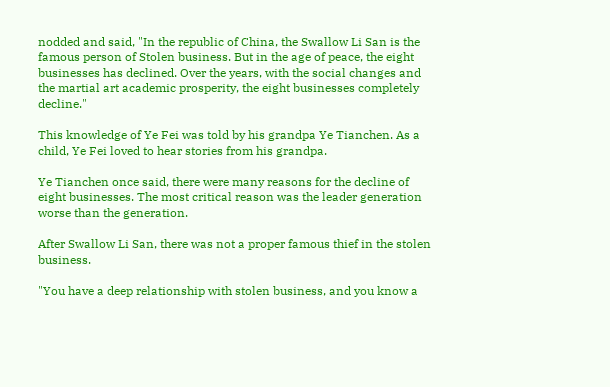nodded and said, "In the republic of China, the Swallow Li San is the famous person of Stolen business. But in the age of peace, the eight businesses has declined. Over the years, with the social changes and the martial art academic prosperity, the eight businesses completely decline."

This knowledge of Ye Fei was told by his grandpa Ye Tianchen. As a child, Ye Fei loved to hear stories from his grandpa.

Ye Tianchen once said, there were many reasons for the decline of eight businesses. The most critical reason was the leader generation worse than the generation.

After Swallow Li San, there was not a proper famous thief in the stolen business.

"You have a deep relationship with stolen business, and you know a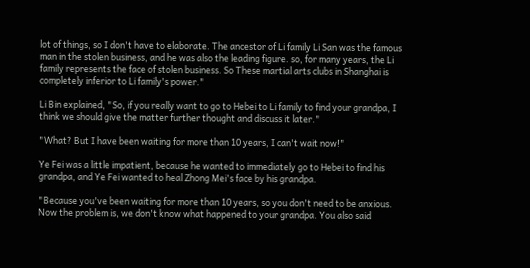lot of things, so I don't have to elaborate. The ancestor of Li family Li San was the famous man in the stolen business, and he was also the leading figure. so, for many years, the Li family represents the face of stolen business. So These martial arts clubs in Shanghai is completely inferior to Li family's power."

Li Bin explained, "So, if you really want to go to Hebei to Li family to find your grandpa, I think we should give the matter further thought and discuss it later."

"What? But I have been waiting for more than 10 years, I can't wait now!"

Ye Fei was a little impatient, because he wanted to immediately go to Hebei to find his grandpa, and Ye Fei wanted to heal Zhong Mei's face by his grandpa.

"Because you've been waiting for more than 10 years, so you don't need to be anxious. Now the problem is, we don't know what happened to your grandpa. You also said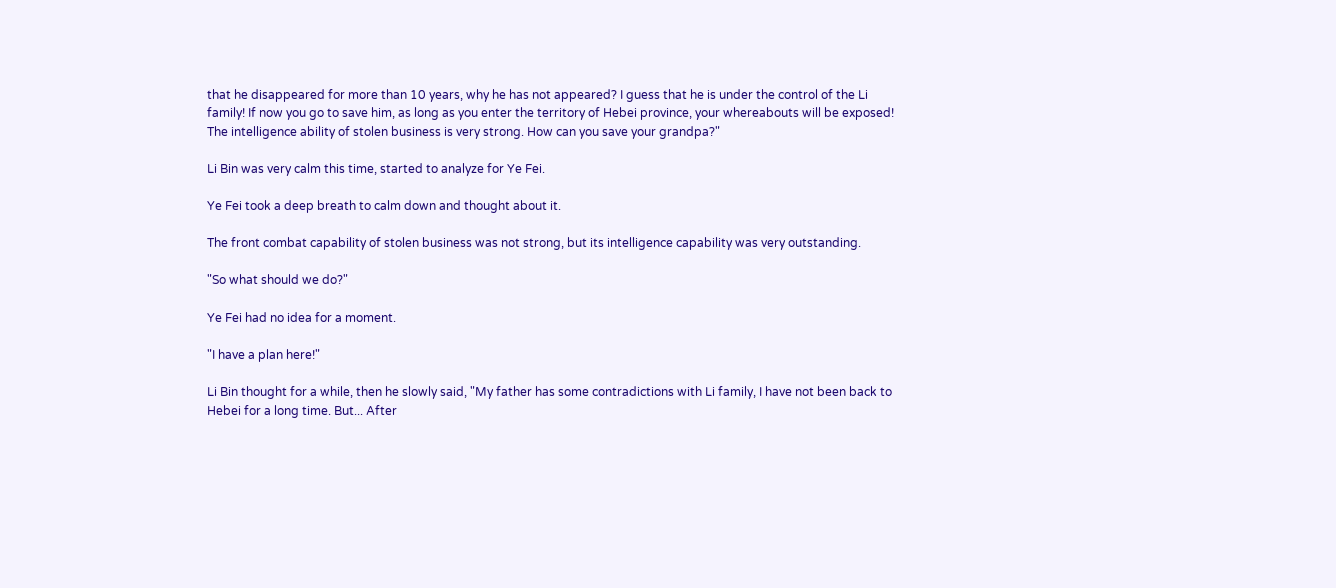that he disappeared for more than 10 years, why he has not appeared? I guess that he is under the control of the Li family! If now you go to save him, as long as you enter the territory of Hebei province, your whereabouts will be exposed! The intelligence ability of stolen business is very strong. How can you save your grandpa?"

Li Bin was very calm this time, started to analyze for Ye Fei.

Ye Fei took a deep breath to calm down and thought about it.

The front combat capability of stolen business was not strong, but its intelligence capability was very outstanding.

"So what should we do?"

Ye Fei had no idea for a moment.

"I have a plan here!"

Li Bin thought for a while, then he slowly said, "My father has some contradictions with Li family, I have not been back to Hebei for a long time. But... After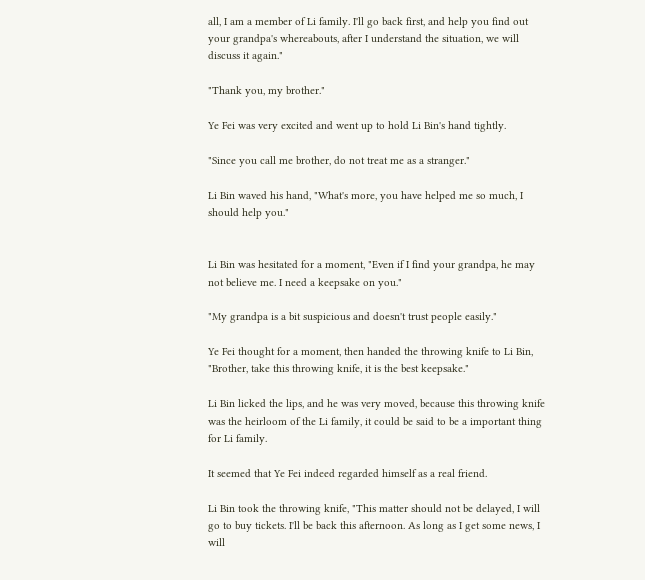all, I am a member of Li family. I'll go back first, and help you find out your grandpa's whereabouts, after I understand the situation, we will discuss it again."

"Thank you, my brother."

Ye Fei was very excited and went up to hold Li Bin's hand tightly.

"Since you call me brother, do not treat me as a stranger."

Li Bin waved his hand, "What's more, you have helped me so much, I should help you."


Li Bin was hesitated for a moment, "Even if I find your grandpa, he may not believe me. I need a keepsake on you."

"My grandpa is a bit suspicious and doesn't trust people easily."

Ye Fei thought for a moment, then handed the throwing knife to Li Bin, "Brother, take this throwing knife, it is the best keepsake."

Li Bin licked the lips, and he was very moved, because this throwing knife was the heirloom of the Li family, it could be said to be a important thing for Li family.

It seemed that Ye Fei indeed regarded himself as a real friend.

Li Bin took the throwing knife, "This matter should not be delayed, I will go to buy tickets. I'll be back this afternoon. As long as I get some news, I will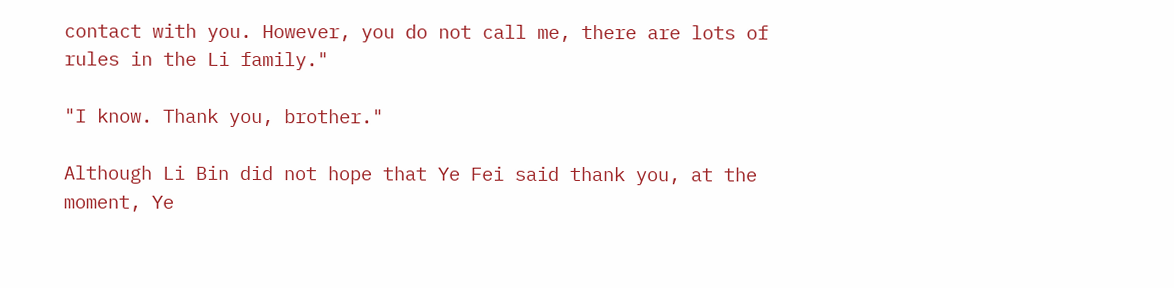contact with you. However, you do not call me, there are lots of rules in the Li family."

"I know. Thank you, brother."

Although Li Bin did not hope that Ye Fei said thank you, at the moment, Ye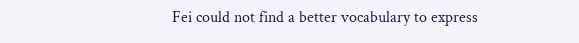Fei could not find a better vocabulary to express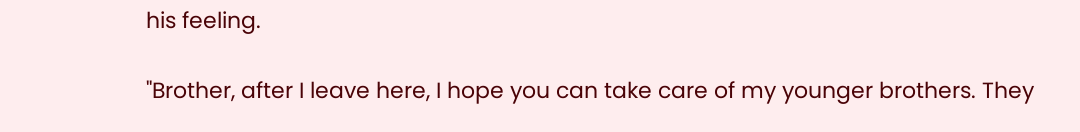his feeling.

"Brother, after I leave here, I hope you can take care of my younger brothers. They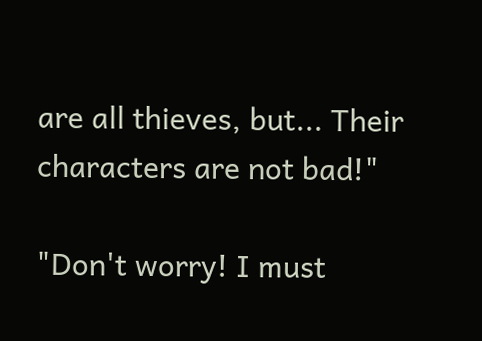are all thieves, but... Their characters are not bad!"

"Don't worry! I must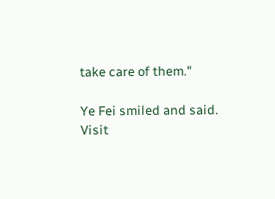take care of them."

Ye Fei smiled and said.
Visit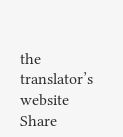the translator’s website
Share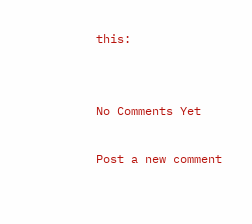this:


No Comments Yet

Post a new comment